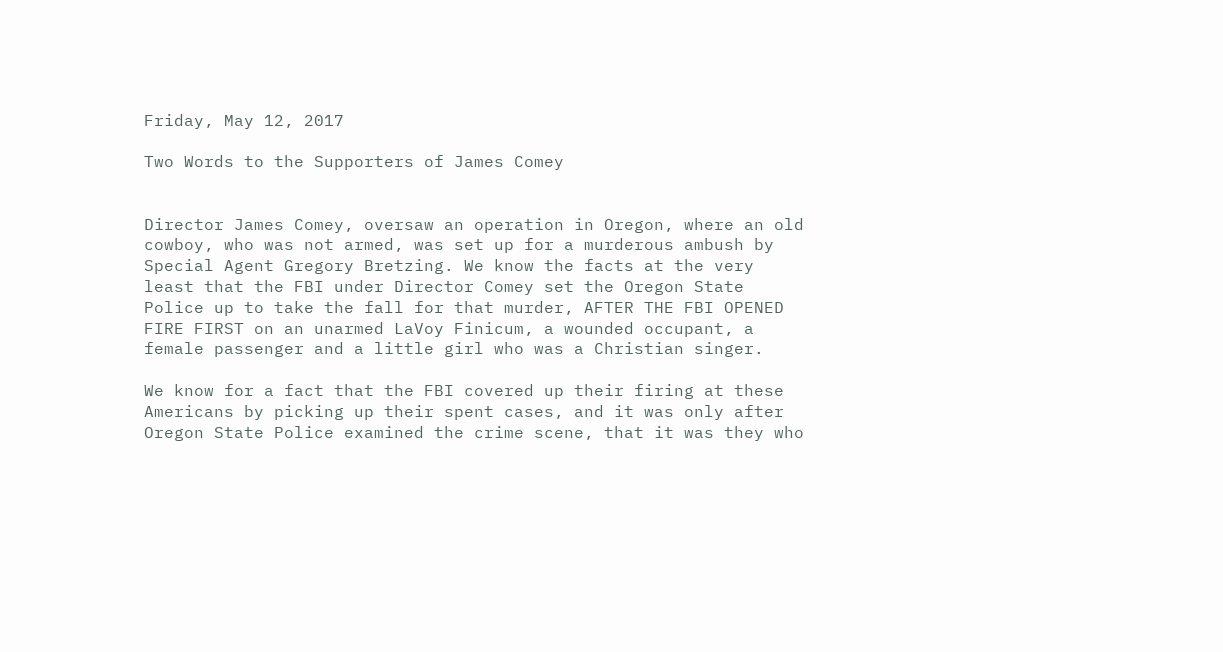Friday, May 12, 2017

Two Words to the Supporters of James Comey


Director James Comey, oversaw an operation in Oregon, where an old cowboy, who was not armed, was set up for a murderous ambush by Special Agent Gregory Bretzing. We know the facts at the very least that the FBI under Director Comey set the Oregon State Police up to take the fall for that murder, AFTER THE FBI OPENED FIRE FIRST on an unarmed LaVoy Finicum, a wounded occupant, a female passenger and a little girl who was a Christian singer.

We know for a fact that the FBI covered up their firing at these Americans by picking up their spent cases, and it was only after Oregon State Police examined the crime scene, that it was they who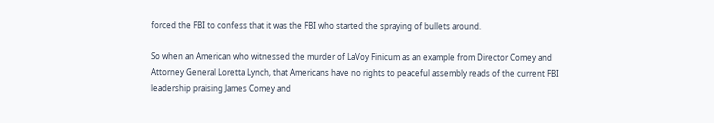forced the FBI to confess that it was the FBI who started the spraying of bullets around.

So when an American who witnessed the murder of LaVoy Finicum as an example from Director Comey and Attorney General Loretta Lynch, that Americans have no rights to peaceful assembly reads of the current FBI leadership praising James Comey and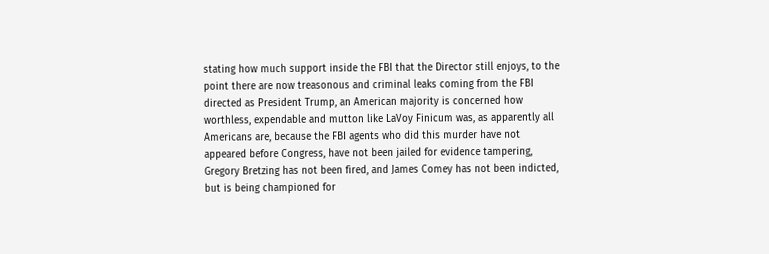stating how much support inside the FBI that the Director still enjoys, to the point there are now treasonous and criminal leaks coming from the FBI directed as President Trump, an American majority is concerned how worthless, expendable and mutton like LaVoy Finicum was, as apparently all Americans are, because the FBI agents who did this murder have not appeared before Congress, have not been jailed for evidence tampering, Gregory Bretzing has not been fired, and James Comey has not been indicted, but is being championed for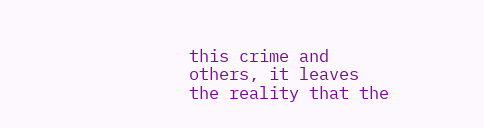this crime and others, it leaves the reality that the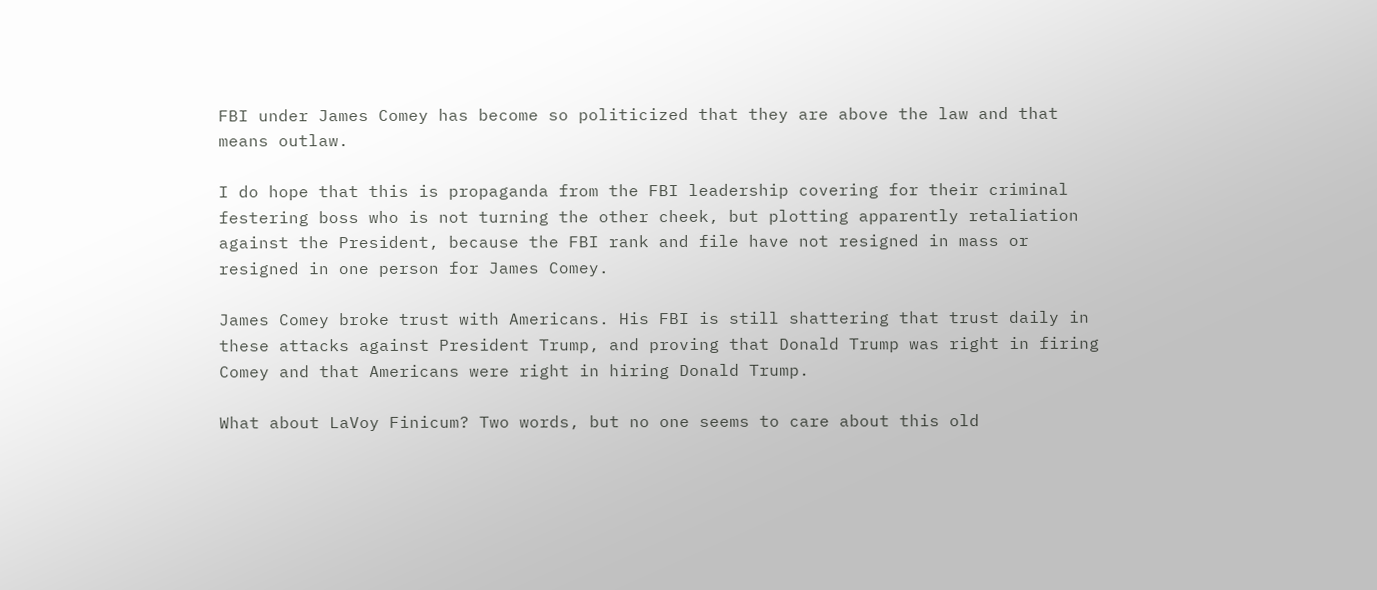FBI under James Comey has become so politicized that they are above the law and that means outlaw.

I do hope that this is propaganda from the FBI leadership covering for their criminal festering boss who is not turning the other cheek, but plotting apparently retaliation against the President, because the FBI rank and file have not resigned in mass or resigned in one person for James Comey.

James Comey broke trust with Americans. His FBI is still shattering that trust daily in these attacks against President Trump, and proving that Donald Trump was right in firing Comey and that Americans were right in hiring Donald Trump.

What about LaVoy Finicum? Two words, but no one seems to care about this old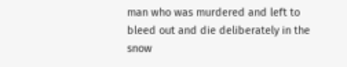man who was murdered and left to bleed out and die deliberately in the snow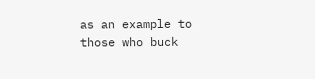as an example to those who buck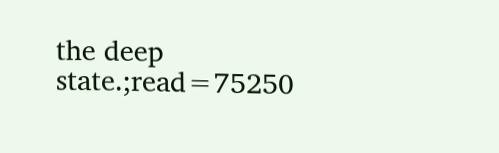the deep state.;read=75250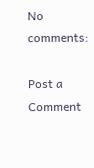No comments:

Post a Comment